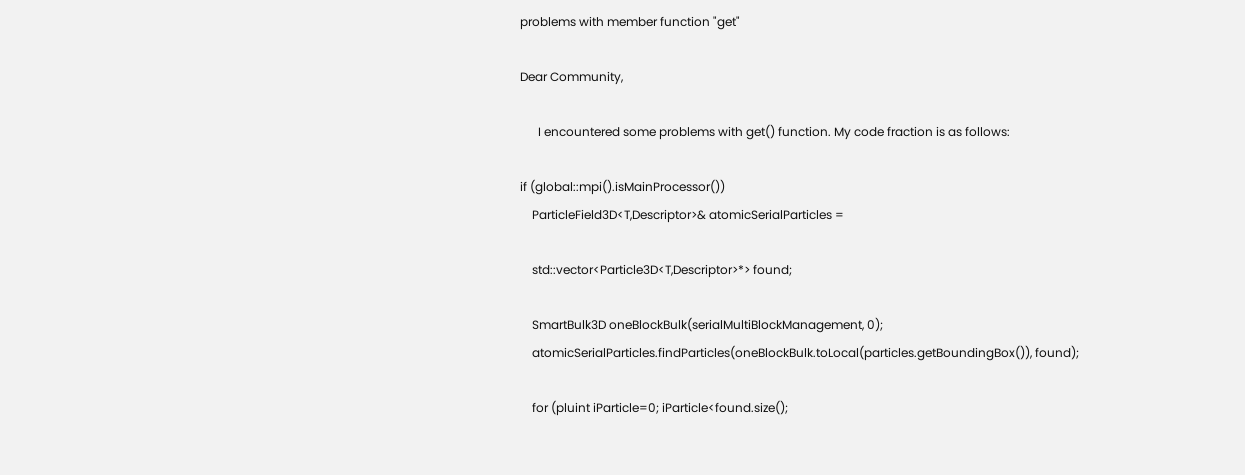problems with member function "get"

Dear Community,

      I encountered some problems with get() function. My code fraction is as follows:

if (global::mpi().isMainProcessor())
    ParticleField3D<T,Descriptor>& atomicSerialParticles =

    std::vector<Particle3D<T,Descriptor>*> found;

    SmartBulk3D oneBlockBulk(serialMultiBlockManagement, 0);
    atomicSerialParticles.findParticles(oneBlockBulk.toLocal(particles.getBoundingBox()), found);

    for (pluint iParticle=0; iParticle<found.size();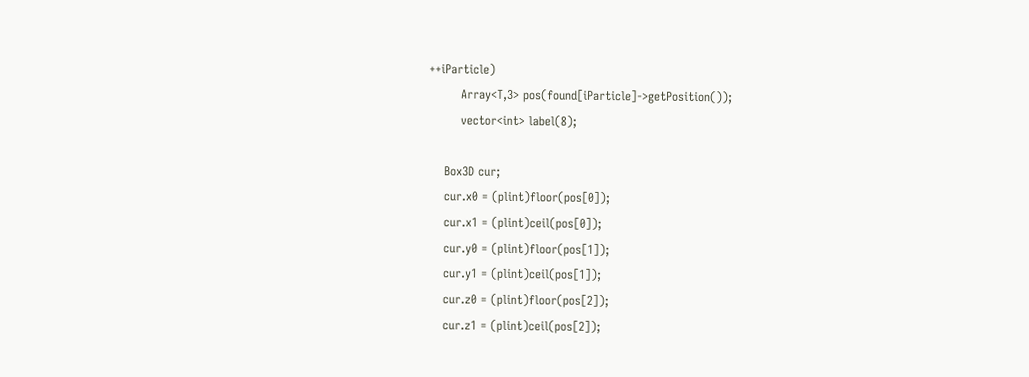++iParticle)
        Array<T,3> pos(found[iParticle]->getPosition());
        vector<int> label(8);

    Box3D cur;
    cur.x0 = (plint)floor(pos[0]);
    cur.x1 = (plint)ceil(pos[0]);
    cur.y0 = (plint)floor(pos[1]);
    cur.y1 = (plint)ceil(pos[1]);
    cur.z0 = (plint)floor(pos[2]);
    cur.z1 = (plint)ceil(pos[2]);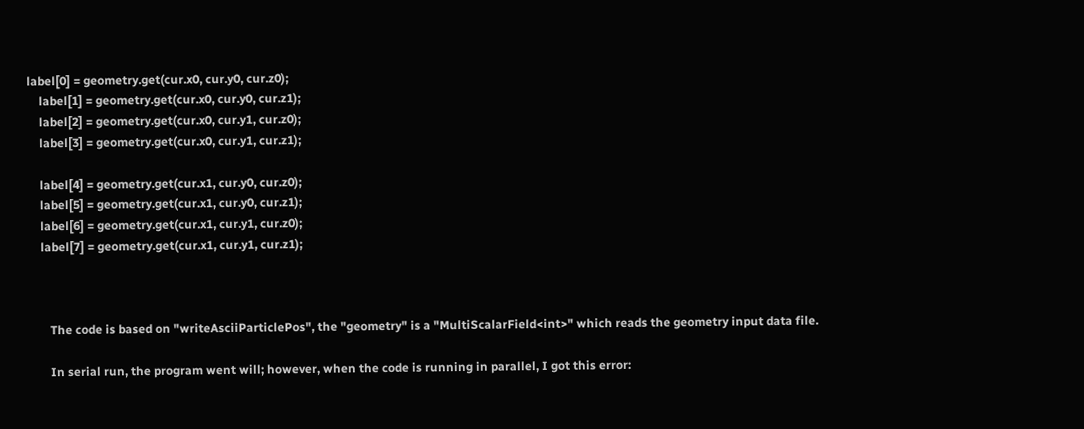label[0] = geometry.get(cur.x0, cur.y0, cur.z0);
    label[1] = geometry.get(cur.x0, cur.y0, cur.z1);
    label[2] = geometry.get(cur.x0, cur.y1, cur.z0);
    label[3] = geometry.get(cur.x0, cur.y1, cur.z1);

    label[4] = geometry.get(cur.x1, cur.y0, cur.z0);
    label[5] = geometry.get(cur.x1, cur.y0, cur.z1);
    label[6] = geometry.get(cur.x1, cur.y1, cur.z0);
    label[7] = geometry.get(cur.x1, cur.y1, cur.z1);



       The code is based on "writeAsciiParticlePos", the "geometry" is a "MultiScalarField<int>" which reads the geometry input data file.

       In serial run, the program went will; however, when the code is running in parallel, I got this error: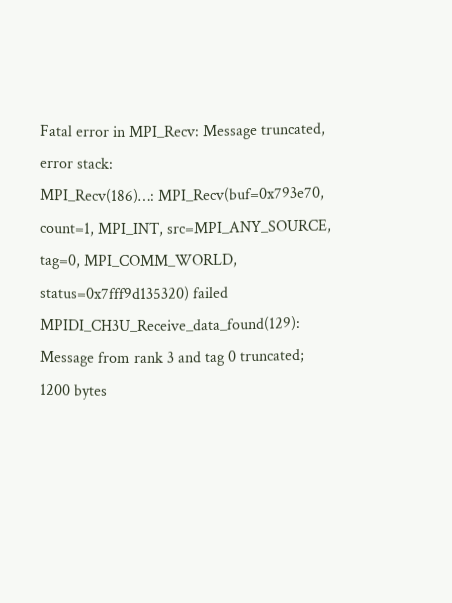Fatal error in MPI_Recv: Message truncated, error stack:
MPI_Recv(186)…: MPI_Recv(buf=0x793e70, count=1, MPI_INT, src=MPI_ANY_SOURCE, tag=0, MPI_COMM_WORLD, status=0x7fff9d135320) failed
MPIDI_CH3U_Receive_data_found(129): Message from rank 3 and tag 0 truncated; 1200 bytes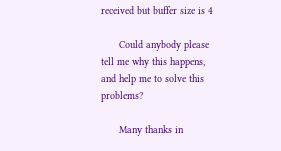received but buffer size is 4

      Could anybody please tell me why this happens, and help me to solve this problems?

      Many thanks in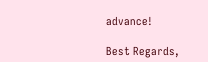advance!

Best Regards,